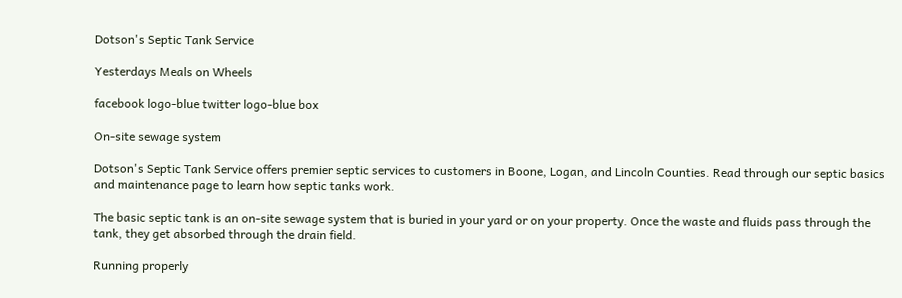Dotson's Septic Tank Service

Yesterdays Meals on Wheels

facebook logo-blue twitter logo-blue box

On-site sewage system

Dotson's Septic Tank Service offers premier septic services to customers in Boone, Logan, and Lincoln Counties. Read through our septic basics and maintenance page to learn how septic tanks work.

The basic septic tank is an on-site sewage system that is buried in your yard or on your property. Once the waste and fluids pass through the tank, they get absorbed through the drain field.

Running properly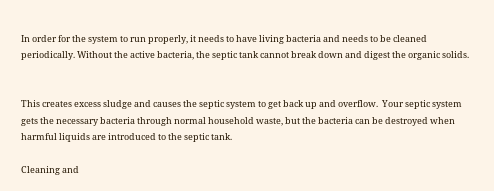In order for the system to run properly, it needs to have living bacteria and needs to be cleaned periodically. Without the active bacteria, the septic tank cannot break down and digest the organic solids.


This creates excess sludge and causes the septic system to get back up and overflow.  Your septic system gets the necessary bacteria through normal household waste, but the bacteria can be destroyed when harmful liquids are introduced to the septic tank.

Cleaning and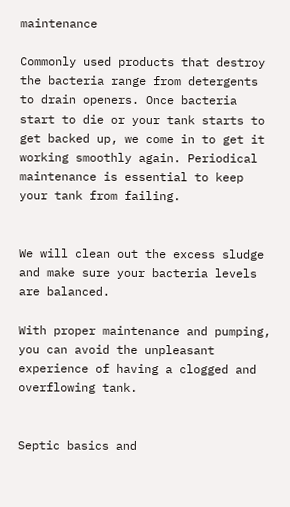maintenance

Commonly used products that destroy the bacteria range from detergents to drain openers. Once bacteria start to die or your tank starts to get backed up, we come in to get it working smoothly again. Periodical maintenance is essential to keep your tank from failing.


We will clean out the excess sludge and make sure your bacteria levels are balanced.

With proper maintenance and pumping, you can avoid the unpleasant experience of having a clogged and overflowing tank.


Septic basics and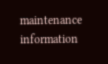maintenance information